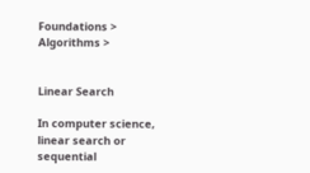Foundations > Algorithms >


Linear Search

In computer science, linear search or sequential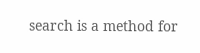search is a method for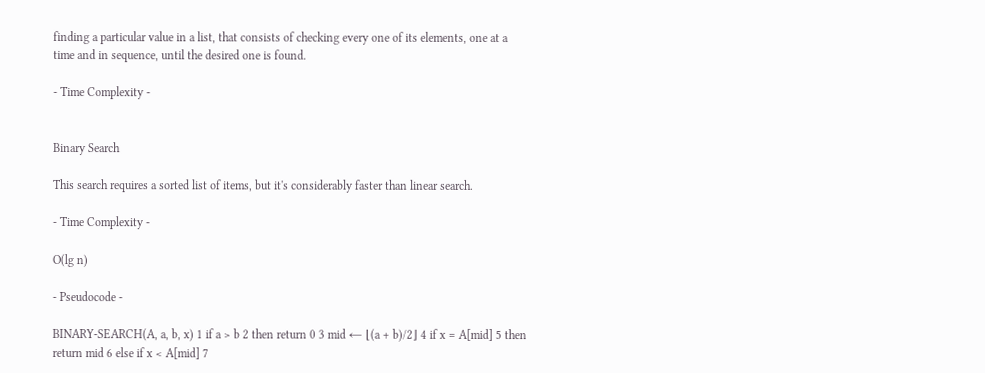finding a particular value in a list, that consists of checking every one of its elements, one at a time and in sequence, until the desired one is found.

- Time Complexity -


Binary Search

This search requires a sorted list of items, but it's considerably faster than linear search.

- Time Complexity -

O(lg n)

- Pseudocode -

BINARY-SEARCH(A, a, b, x) 1 if a > b 2 then return 0 3 mid ← ⌊(a + b)/2⌋ 4 if x = A[mid] 5 then return mid 6 else if x < A[mid] 7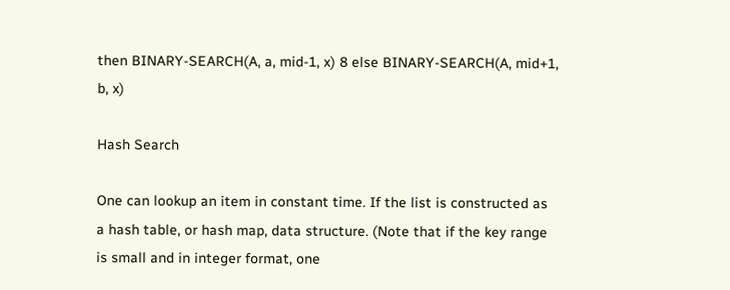then BINARY-SEARCH(A, a, mid-1, x) 8 else BINARY-SEARCH(A, mid+1, b, x)

Hash Search

One can lookup an item in constant time. If the list is constructed as a hash table, or hash map, data structure. (Note that if the key range is small and in integer format, one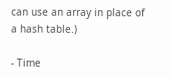can use an array in place of a hash table.)

- Time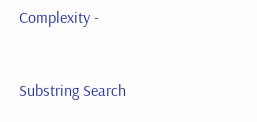Complexity -


Substring Search